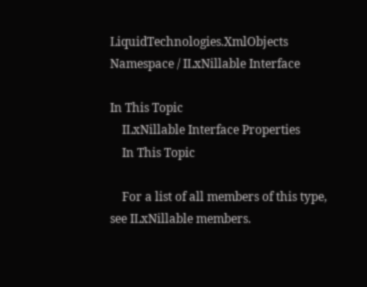LiquidTechnologies.XmlObjects Namespace / ILxNillable Interface

In This Topic
    ILxNillable Interface Properties
    In This Topic

    For a list of all members of this type, see ILxNillable members.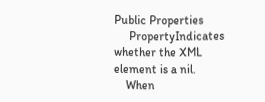Public Properties
     PropertyIndicates whether the XML element is a nil.
    When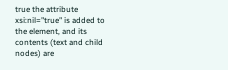true the attribute xsi:nil="true" is added to the element, and its contents (text and child nodes) are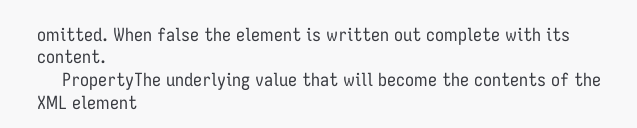omitted. When false the element is written out complete with its content.
     PropertyThe underlying value that will become the contents of the XML element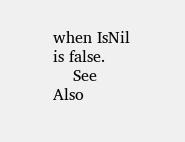when IsNil is false.
    See Also